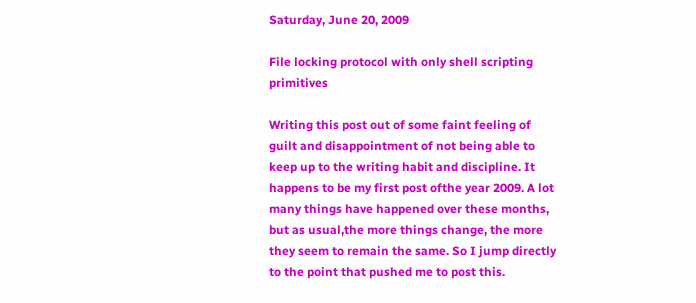Saturday, June 20, 2009

File locking protocol with only shell scripting primitives

Writing this post out of some faint feeling of guilt and disappointment of not being able to keep up to the writing habit and discipline. It happens to be my first post ofthe year 2009. A lot many things have happened over these months, but as usual,the more things change, the more they seem to remain the same. So I jump directly to the point that pushed me to post this.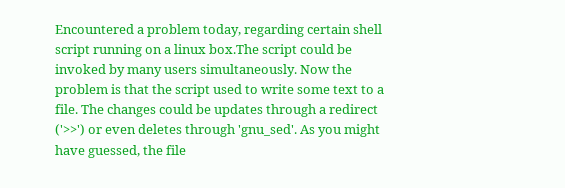Encountered a problem today, regarding certain shell script running on a linux box.The script could be invoked by many users simultaneously. Now the problem is that the script used to write some text to a file. The changes could be updates through a redirect ('>>') or even deletes through 'gnu_sed'. As you might have guessed, the file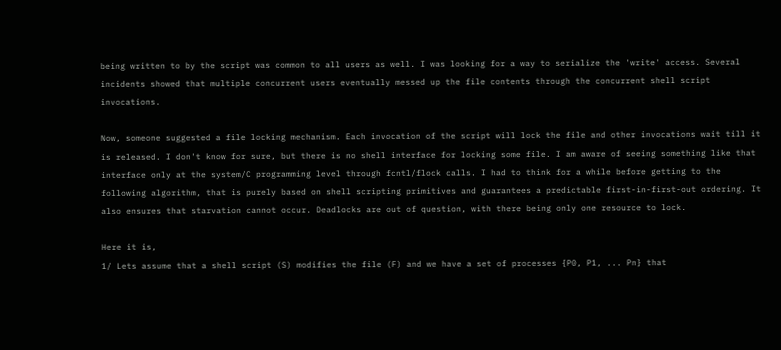being written to by the script was common to all users as well. I was looking for a way to serialize the 'write' access. Several incidents showed that multiple concurrent users eventually messed up the file contents through the concurrent shell script invocations.

Now, someone suggested a file locking mechanism. Each invocation of the script will lock the file and other invocations wait till it is released. I don't know for sure, but there is no shell interface for locking some file. I am aware of seeing something like that interface only at the system/C programming level through fcntl/flock calls. I had to think for a while before getting to the following algorithm, that is purely based on shell scripting primitives and guarantees a predictable first-in-first-out ordering. It also ensures that starvation cannot occur. Deadlocks are out of question, with there being only one resource to lock.

Here it is,
1/ Lets assume that a shell script (S) modifies the file (F) and we have a set of processes {P0, P1, ... Pn} that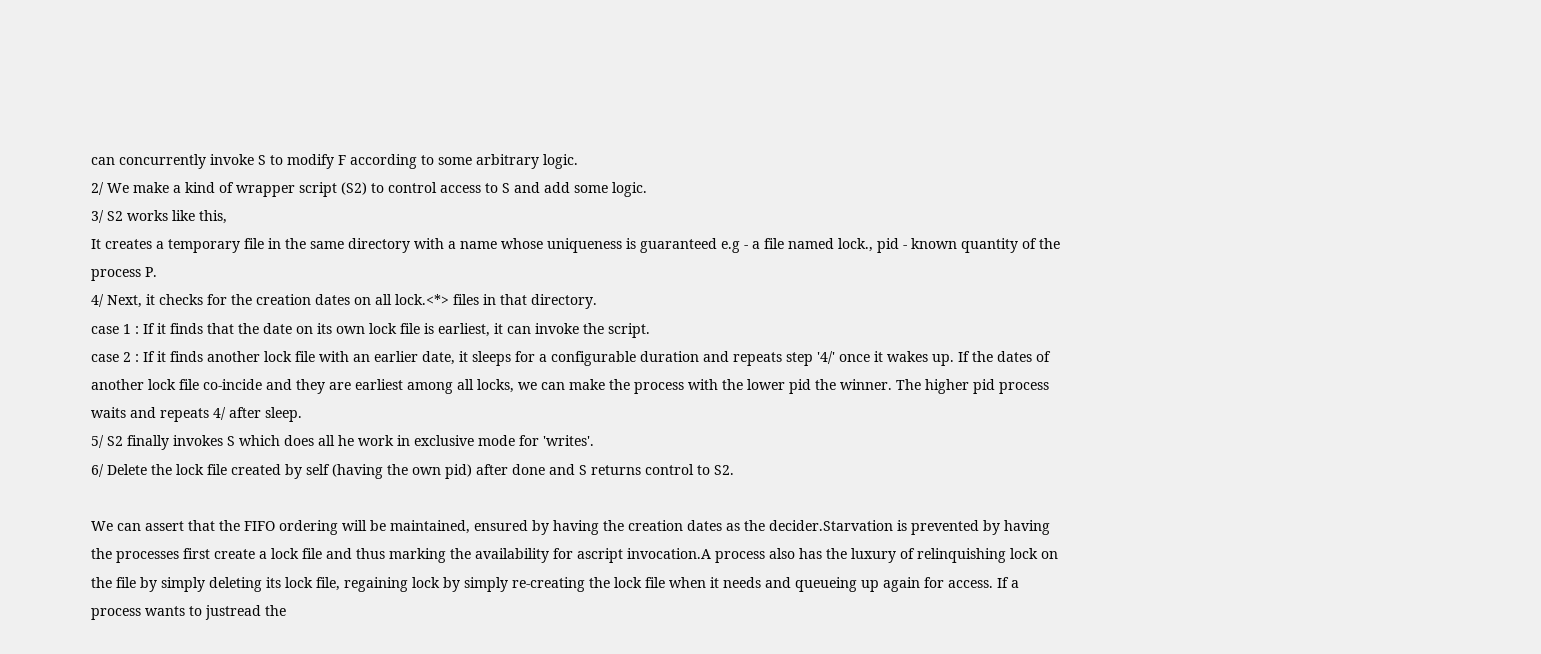can concurrently invoke S to modify F according to some arbitrary logic.
2/ We make a kind of wrapper script (S2) to control access to S and add some logic.
3/ S2 works like this,
It creates a temporary file in the same directory with a name whose uniqueness is guaranteed e.g - a file named lock., pid - known quantity of the process P.
4/ Next, it checks for the creation dates on all lock.<*> files in that directory.
case 1 : If it finds that the date on its own lock file is earliest, it can invoke the script.
case 2 : If it finds another lock file with an earlier date, it sleeps for a configurable duration and repeats step '4/' once it wakes up. If the dates of another lock file co-incide and they are earliest among all locks, we can make the process with the lower pid the winner. The higher pid process waits and repeats 4/ after sleep.
5/ S2 finally invokes S which does all he work in exclusive mode for 'writes'.
6/ Delete the lock file created by self (having the own pid) after done and S returns control to S2.

We can assert that the FIFO ordering will be maintained, ensured by having the creation dates as the decider.Starvation is prevented by having the processes first create a lock file and thus marking the availability for ascript invocation.A process also has the luxury of relinquishing lock on the file by simply deleting its lock file, regaining lock by simply re-creating the lock file when it needs and queueing up again for access. If a process wants to justread the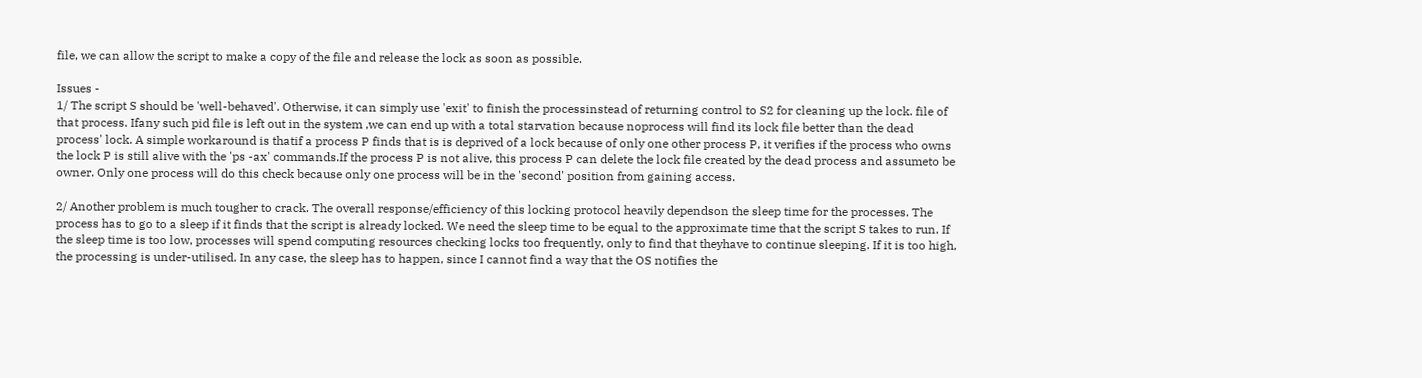file, we can allow the script to make a copy of the file and release the lock as soon as possible.

Issues -
1/ The script S should be 'well-behaved'. Otherwise, it can simply use 'exit' to finish the processinstead of returning control to S2 for cleaning up the lock. file of that process. Ifany such pid file is left out in the system ,we can end up with a total starvation because noprocess will find its lock file better than the dead process' lock. A simple workaround is thatif a process P finds that is is deprived of a lock because of only one other process P, it verifies if the process who owns the lock P is still alive with the 'ps -ax' commands.If the process P is not alive, this process P can delete the lock file created by the dead process and assumeto be owner. Only one process will do this check because only one process will be in the 'second' position from gaining access.

2/ Another problem is much tougher to crack. The overall response/efficiency of this locking protocol heavily dependson the sleep time for the processes. The process has to go to a sleep if it finds that the script is already locked. We need the sleep time to be equal to the approximate time that the script S takes to run. If the sleep time is too low, processes will spend computing resources checking locks too frequently, only to find that theyhave to continue sleeping. If it is too high, the processing is under-utilised. In any case, the sleep has to happen, since I cannot find a way that the OS notifies the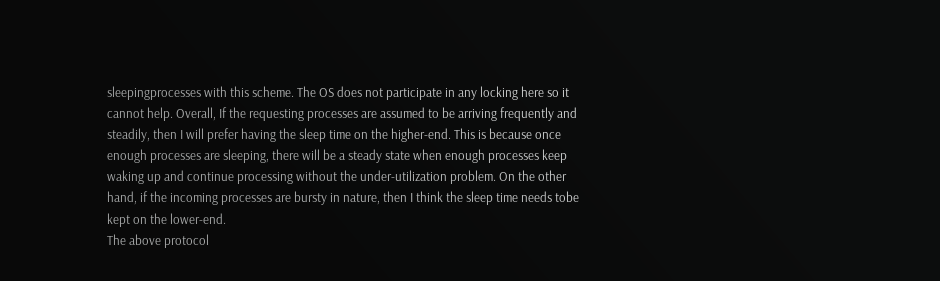sleepingprocesses with this scheme. The OS does not participate in any locking here so it cannot help. Overall, If the requesting processes are assumed to be arriving frequently and steadily, then I will prefer having the sleep time on the higher-end. This is because once enough processes are sleeping, there will be a steady state when enough processes keep waking up and continue processing without the under-utilization problem. On the other hand, if the incoming processes are bursty in nature, then I think the sleep time needs tobe kept on the lower-end.
The above protocol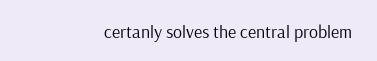certanly solves the central problem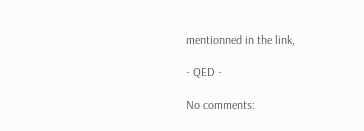mentionned in the link,

- QED -

No comments: